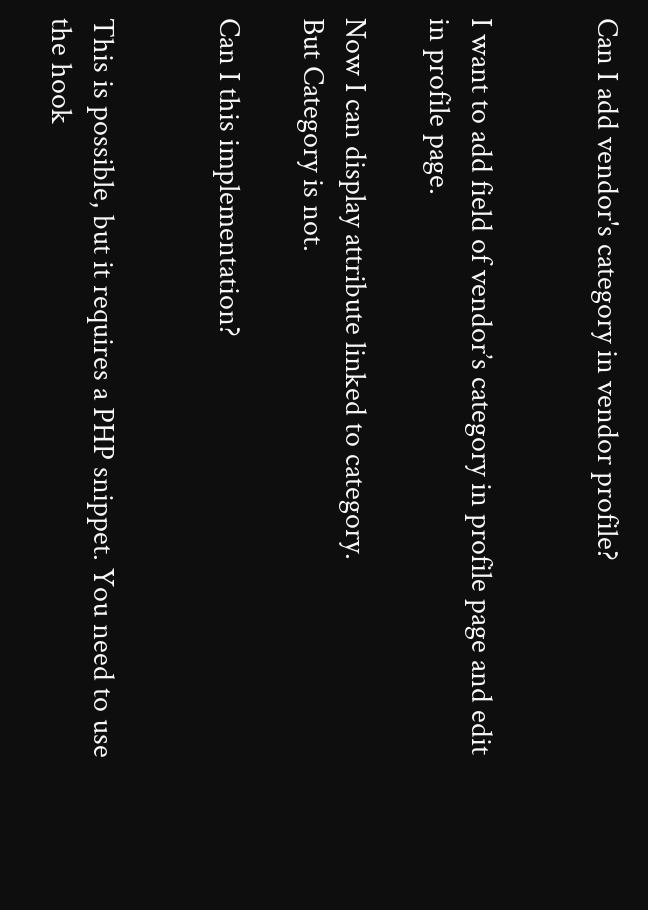Can I add vendor's category in vendor profile?


I want to add field of vendor’s category in profile page and edit in profile page.

Now I can display attribute linked to category.
But Category is not.

Can I this implementation?


This is possible, but it requires a PHP snippet. You need to use the hook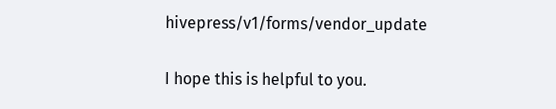hivepress/v1/forms/vendor_update

I hope this is helpful to you.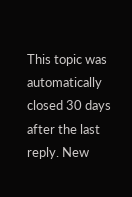This topic was automatically closed 30 days after the last reply. New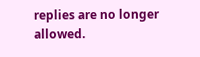replies are no longer allowed.